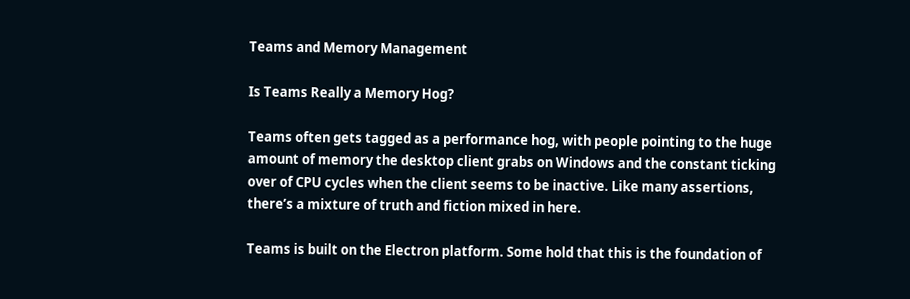Teams and Memory Management

Is Teams Really a Memory Hog?

Teams often gets tagged as a performance hog, with people pointing to the huge amount of memory the desktop client grabs on Windows and the constant ticking over of CPU cycles when the client seems to be inactive. Like many assertions, there’s a mixture of truth and fiction mixed in here.

Teams is built on the Electron platform. Some hold that this is the foundation of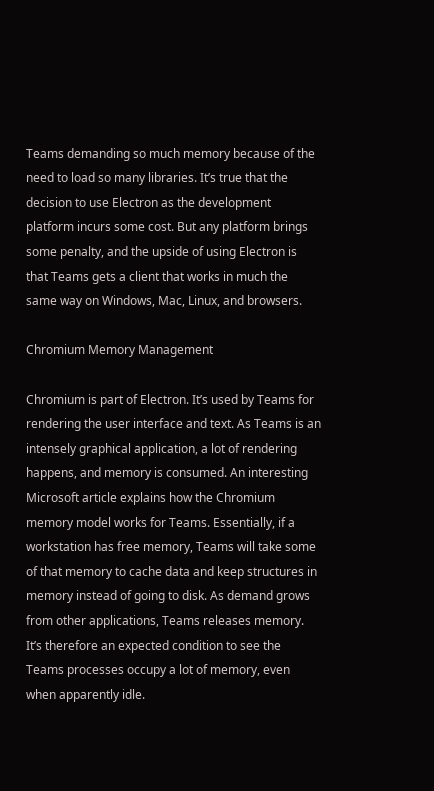Teams demanding so much memory because of the need to load so many libraries. It’s true that the decision to use Electron as the development platform incurs some cost. But any platform brings some penalty, and the upside of using Electron is that Teams gets a client that works in much the same way on Windows, Mac, Linux, and browsers.

Chromium Memory Management

Chromium is part of Electron. It’s used by Teams for rendering the user interface and text. As Teams is an intensely graphical application, a lot of rendering happens, and memory is consumed. An interesting Microsoft article explains how the Chromium memory model works for Teams. Essentially, if a workstation has free memory, Teams will take some of that memory to cache data and keep structures in memory instead of going to disk. As demand grows from other applications, Teams releases memory. It’s therefore an expected condition to see the Teams processes occupy a lot of memory, even when apparently idle.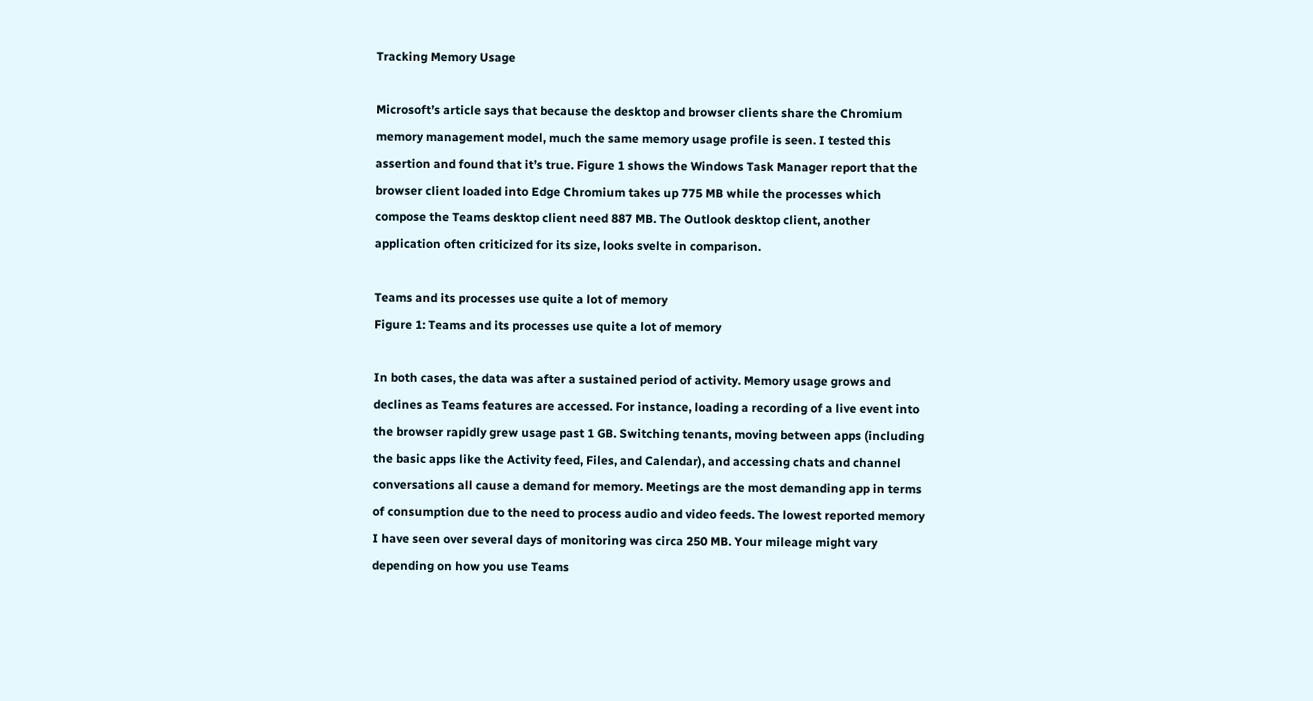Tracking Memory Usage

Microsoft’s article says that because the desktop and browser clients share the Chromium memory management model, much the same memory usage profile is seen. I tested this assertion and found that it’s true. Figure 1 shows the Windows Task Manager report that the browser client loaded into Edge Chromium takes up 775 MB while the processes which compose the Teams desktop client need 887 MB. The Outlook desktop client, another application often criticized for its size, looks svelte in comparison.

Teams and its processes use quite a lot of memory
Figure 1: Teams and its processes use quite a lot of memory

In both cases, the data was after a sustained period of activity. Memory usage grows and declines as Teams features are accessed. For instance, loading a recording of a live event into the browser rapidly grew usage past 1 GB. Switching tenants, moving between apps (including the basic apps like the Activity feed, Files, and Calendar), and accessing chats and channel conversations all cause a demand for memory. Meetings are the most demanding app in terms of consumption due to the need to process audio and video feeds. The lowest reported memory I have seen over several days of monitoring was circa 250 MB. Your mileage might vary depending on how you use Teams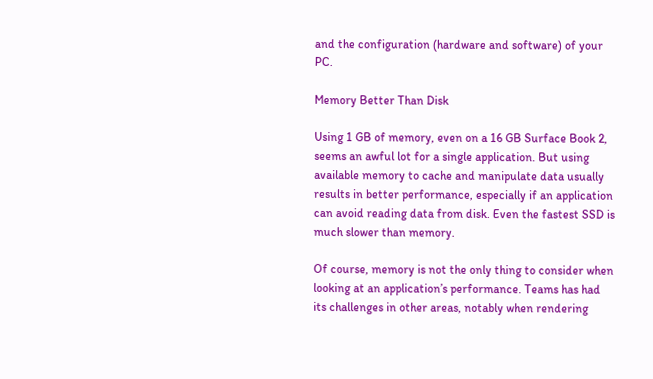and the configuration (hardware and software) of your PC.

Memory Better Than Disk

Using 1 GB of memory, even on a 16 GB Surface Book 2, seems an awful lot for a single application. But using available memory to cache and manipulate data usually results in better performance, especially if an application can avoid reading data from disk. Even the fastest SSD is much slower than memory.

Of course, memory is not the only thing to consider when looking at an application’s performance. Teams has had its challenges in other areas, notably when rendering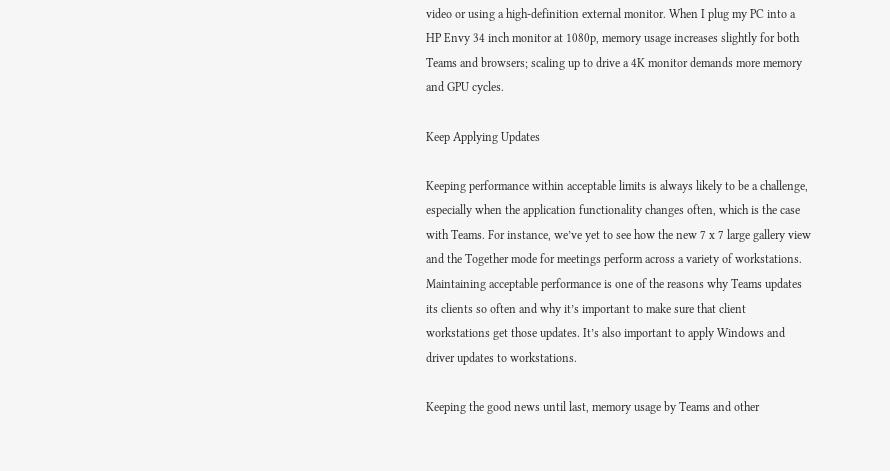video or using a high-definition external monitor. When I plug my PC into a HP Envy 34 inch monitor at 1080p, memory usage increases slightly for both Teams and browsers; scaling up to drive a 4K monitor demands more memory and GPU cycles.

Keep Applying Updates

Keeping performance within acceptable limits is always likely to be a challenge, especially when the application functionality changes often, which is the case with Teams. For instance, we’ve yet to see how the new 7 x 7 large gallery view and the Together mode for meetings perform across a variety of workstations. Maintaining acceptable performance is one of the reasons why Teams updates its clients so often and why it’s important to make sure that client workstations get those updates. It’s also important to apply Windows and driver updates to workstations.

Keeping the good news until last, memory usage by Teams and other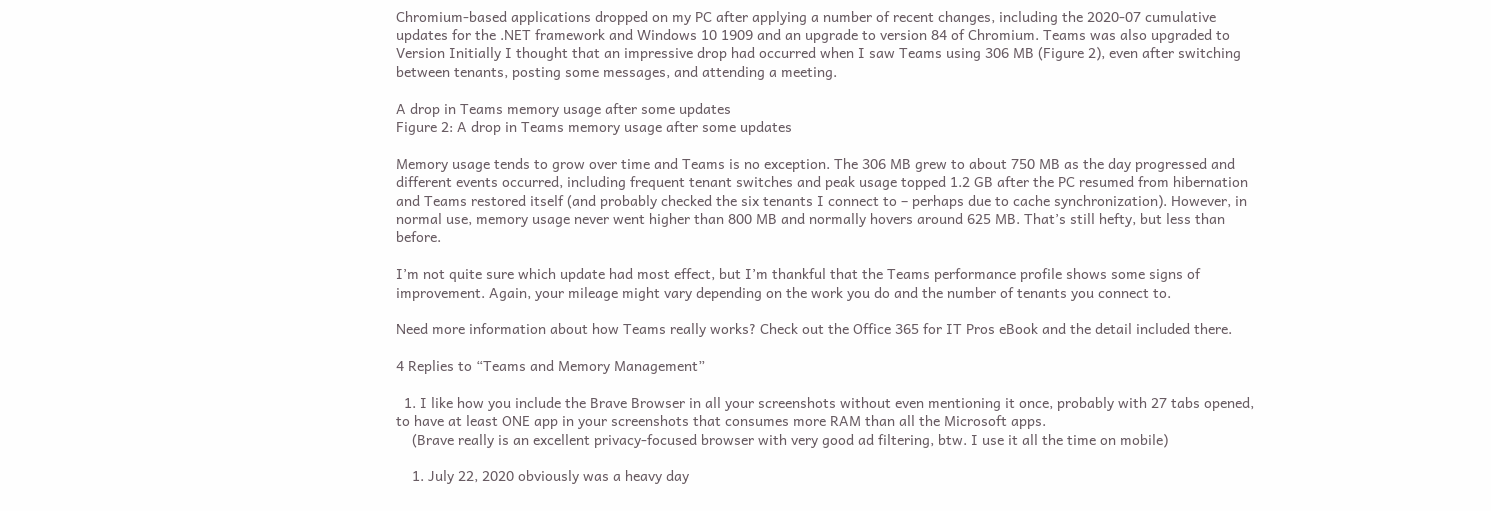Chromium-based applications dropped on my PC after applying a number of recent changes, including the 2020-07 cumulative updates for the .NET framework and Windows 10 1909 and an upgrade to version 84 of Chromium. Teams was also upgraded to Version Initially I thought that an impressive drop had occurred when I saw Teams using 306 MB (Figure 2), even after switching between tenants, posting some messages, and attending a meeting.

A drop in Teams memory usage after some updates
Figure 2: A drop in Teams memory usage after some updates

Memory usage tends to grow over time and Teams is no exception. The 306 MB grew to about 750 MB as the day progressed and different events occurred, including frequent tenant switches and peak usage topped 1.2 GB after the PC resumed from hibernation and Teams restored itself (and probably checked the six tenants I connect to – perhaps due to cache synchronization). However, in normal use, memory usage never went higher than 800 MB and normally hovers around 625 MB. That’s still hefty, but less than before.

I’m not quite sure which update had most effect, but I’m thankful that the Teams performance profile shows some signs of improvement. Again, your mileage might vary depending on the work you do and the number of tenants you connect to.

Need more information about how Teams really works? Check out the Office 365 for IT Pros eBook and the detail included there.

4 Replies to “Teams and Memory Management”

  1. I like how you include the Brave Browser in all your screenshots without even mentioning it once, probably with 27 tabs opened, to have at least ONE app in your screenshots that consumes more RAM than all the Microsoft apps.
    (Brave really is an excellent privacy-focused browser with very good ad filtering, btw. I use it all the time on mobile)

    1. July 22, 2020 obviously was a heavy day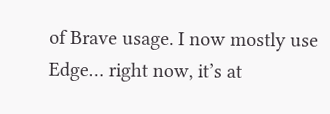of Brave usage. I now mostly use Edge… right now, it’s at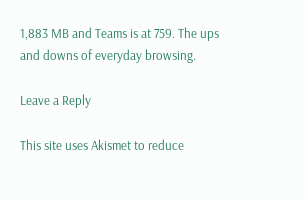1,883 MB and Teams is at 759. The ups and downs of everyday browsing.

Leave a Reply

This site uses Akismet to reduce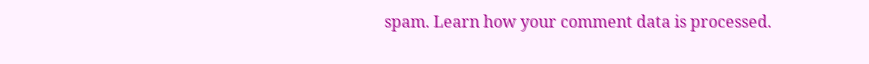spam. Learn how your comment data is processed.